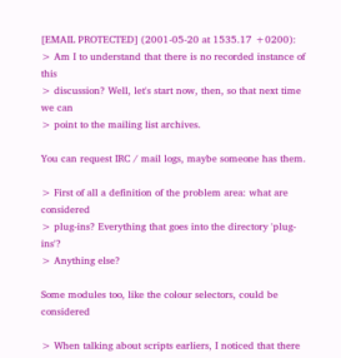[EMAIL PROTECTED] (2001-05-20 at 1535.17 +0200):
> Am I to understand that there is no recorded instance of this
> discussion? Well, let's start now, then, so that next time we can
> point to the mailing list archives.

You can request IRC / mail logs, maybe someone has them.

> First of all a definition of the problem area: what are considered
> plug-ins? Everything that goes into the directory 'plug-ins'?
> Anything else?

Some modules too, like the colour selectors, could be considered

> When talking about scripts earliers, I noticed that there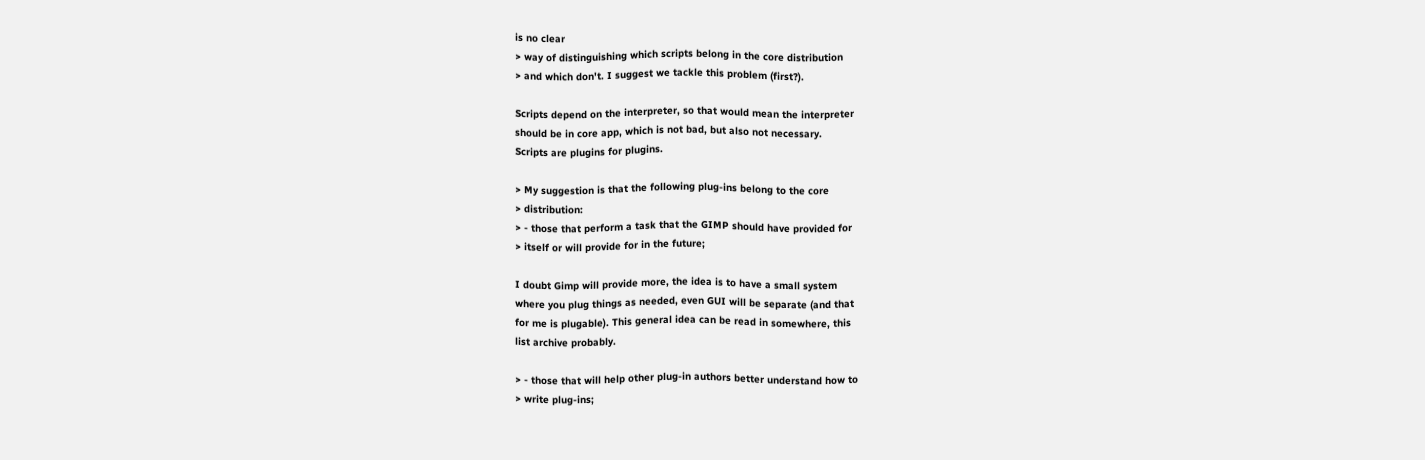is no clear
> way of distinguishing which scripts belong in the core distribution
> and which don't. I suggest we tackle this problem (first?).

Scripts depend on the interpreter, so that would mean the interpreter
should be in core app, which is not bad, but also not necessary.
Scripts are plugins for plugins.

> My suggestion is that the following plug-ins belong to the core
> distribution:
> - those that perform a task that the GIMP should have provided for
> itself or will provide for in the future;

I doubt Gimp will provide more, the idea is to have a small system
where you plug things as needed, even GUI will be separate (and that
for me is plugable). This general idea can be read in somewhere, this
list archive probably.

> - those that will help other plug-in authors better understand how to
> write plug-ins;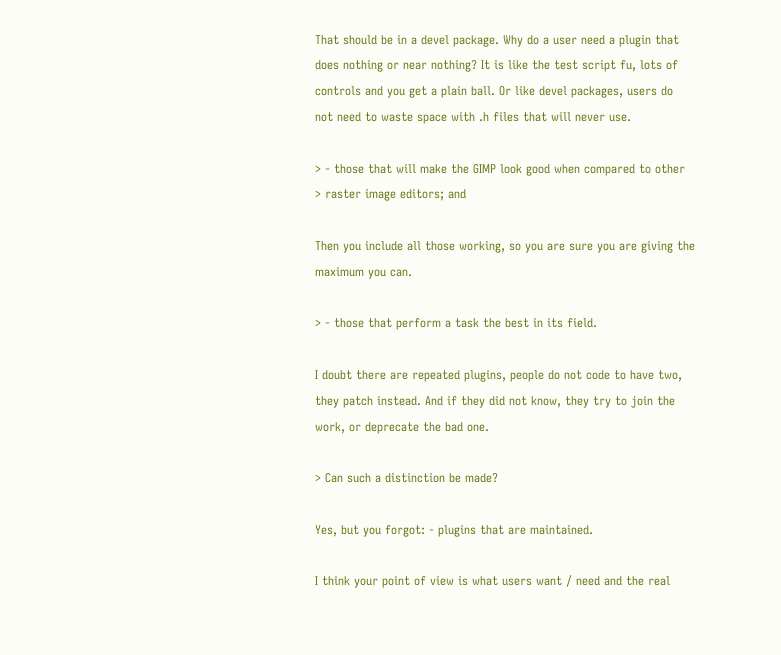That should be in a devel package. Why do a user need a plugin that
does nothing or near nothing? It is like the test script fu, lots of
controls and you get a plain ball. Or like devel packages, users do
not need to waste space with .h files that will never use.

> - those that will make the GIMP look good when compared to other
> raster image editors; and

Then you include all those working, so you are sure you are giving the
maximum you can.

> - those that perform a task the best in its field.

I doubt there are repeated plugins, people do not code to have two,
they patch instead. And if they did not know, they try to join the
work, or deprecate the bad one.

> Can such a distinction be made?

Yes, but you forgot: - plugins that are maintained.

I think your point of view is what users want / need and the real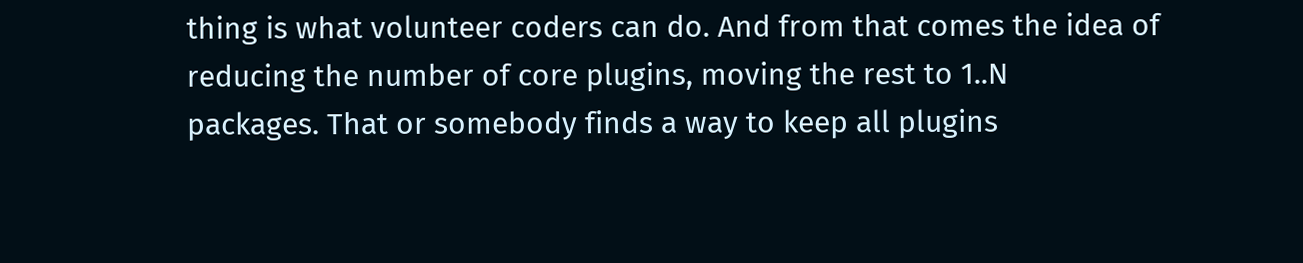thing is what volunteer coders can do. And from that comes the idea of
reducing the number of core plugins, moving the rest to 1..N
packages. That or somebody finds a way to keep all plugins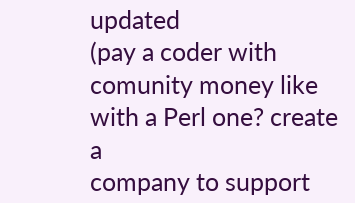updated
(pay a coder with comunity money like with a Perl one? create a
company to support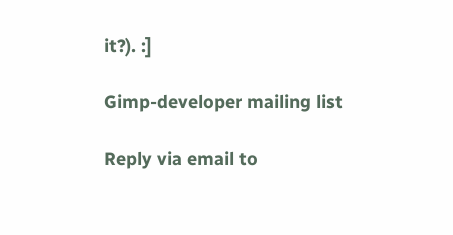it?). :]

Gimp-developer mailing list

Reply via email to